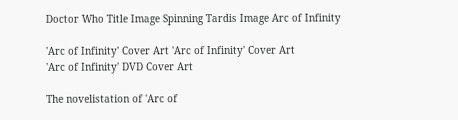Doctor Who Title Image Spinning Tardis Image Arc of Infinity

'Arc of Infinity' Cover Art 'Arc of Infinity' Cover Art
'Arc of Infinity' DVD Cover Art

The novelistation of 'Arc of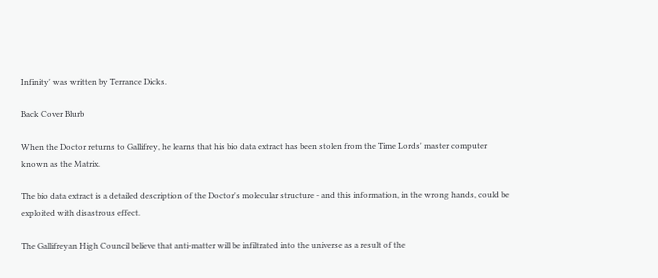Infinity' was written by Terrance Dicks.

Back Cover Blurb

When the Doctor returns to Gallifrey, he learns that his bio data extract has been stolen from the Time Lords' master computer known as the Matrix.

The bio data extract is a detailed description of the Doctor's molecular structure - and this information, in the wrong hands, could be exploited with disastrous effect.

The Gallifreyan High Council believe that anti-matter will be infiltrated into the universe as a result of the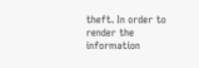theft. In order to render the information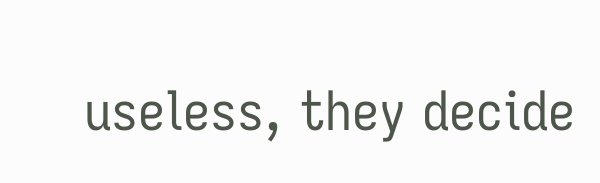useless, they decide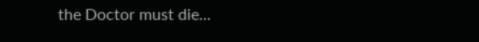the Doctor must die...